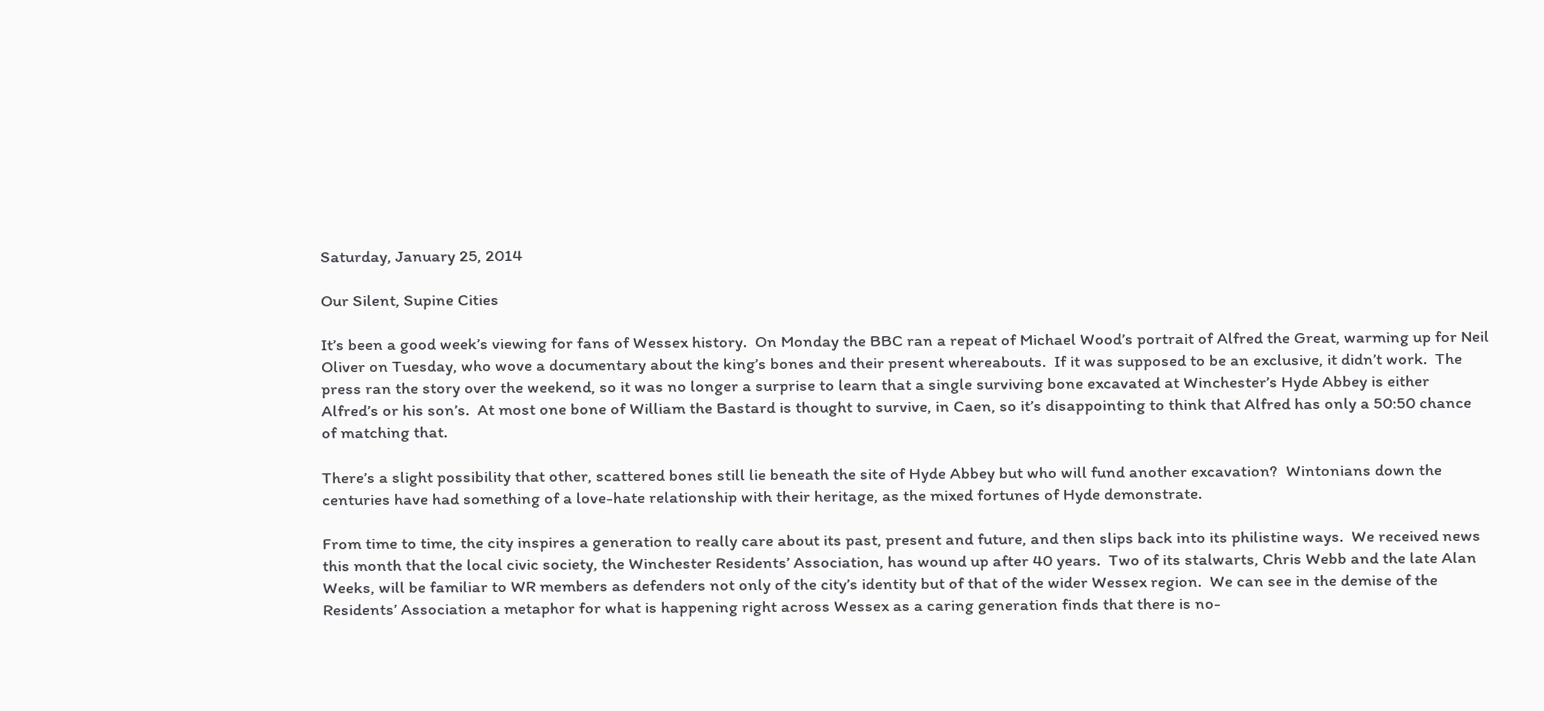Saturday, January 25, 2014

Our Silent, Supine Cities

It’s been a good week’s viewing for fans of Wessex history.  On Monday the BBC ran a repeat of Michael Wood’s portrait of Alfred the Great, warming up for Neil Oliver on Tuesday, who wove a documentary about the king’s bones and their present whereabouts.  If it was supposed to be an exclusive, it didn’t work.  The press ran the story over the weekend, so it was no longer a surprise to learn that a single surviving bone excavated at Winchester’s Hyde Abbey is either Alfred’s or his son’s.  At most one bone of William the Bastard is thought to survive, in Caen, so it’s disappointing to think that Alfred has only a 50:50 chance of matching that.

There’s a slight possibility that other, scattered bones still lie beneath the site of Hyde Abbey but who will fund another excavation?  Wintonians down the centuries have had something of a love-hate relationship with their heritage, as the mixed fortunes of Hyde demonstrate.

From time to time, the city inspires a generation to really care about its past, present and future, and then slips back into its philistine ways.  We received news this month that the local civic society, the Winchester Residents’ Association, has wound up after 40 years.  Two of its stalwarts, Chris Webb and the late Alan Weeks, will be familiar to WR members as defenders not only of the city’s identity but of that of the wider Wessex region.  We can see in the demise of the Residents’ Association a metaphor for what is happening right across Wessex as a caring generation finds that there is no-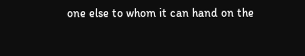one else to whom it can hand on the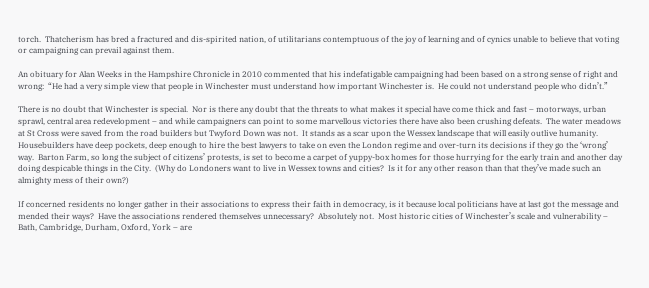torch.  Thatcherism has bred a fractured and dis-spirited nation, of utilitarians contemptuous of the joy of learning and of cynics unable to believe that voting or campaigning can prevail against them.

An obituary for Alan Weeks in the Hampshire Chronicle in 2010 commented that his indefatigable campaigning had been based on a strong sense of right and wrong:  “He had a very simple view that people in Winchester must understand how important Winchester is.  He could not understand people who didn’t.”

There is no doubt that Winchester is special.  Nor is there any doubt that the threats to what makes it special have come thick and fast – motorways, urban sprawl, central area redevelopment – and while campaigners can point to some marvellous victories there have also been crushing defeats.  The water meadows at St Cross were saved from the road builders but Twyford Down was not.  It stands as a scar upon the Wessex landscape that will easily outlive humanity.  Housebuilders have deep pockets, deep enough to hire the best lawyers to take on even the London regime and over-turn its decisions if they go the ‘wrong’ way.  Barton Farm, so long the subject of citizens’ protests, is set to become a carpet of yuppy-box homes for those hurrying for the early train and another day doing despicable things in the City.  (Why do Londoners want to live in Wessex towns and cities?  Is it for any other reason than that they’ve made such an almighty mess of their own?)

If concerned residents no longer gather in their associations to express their faith in democracy, is it because local politicians have at last got the message and mended their ways?  Have the associations rendered themselves unnecessary?  Absolutely not.  Most historic cities of Winchester’s scale and vulnerability – Bath, Cambridge, Durham, Oxford, York – are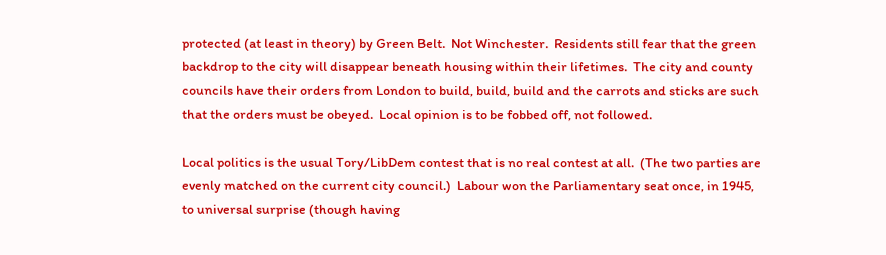protected (at least in theory) by Green Belt.  Not Winchester.  Residents still fear that the green backdrop to the city will disappear beneath housing within their lifetimes.  The city and county councils have their orders from London to build, build, build and the carrots and sticks are such that the orders must be obeyed.  Local opinion is to be fobbed off, not followed.

Local politics is the usual Tory/LibDem contest that is no real contest at all.  (The two parties are evenly matched on the current city council.)  Labour won the Parliamentary seat once, in 1945, to universal surprise (though having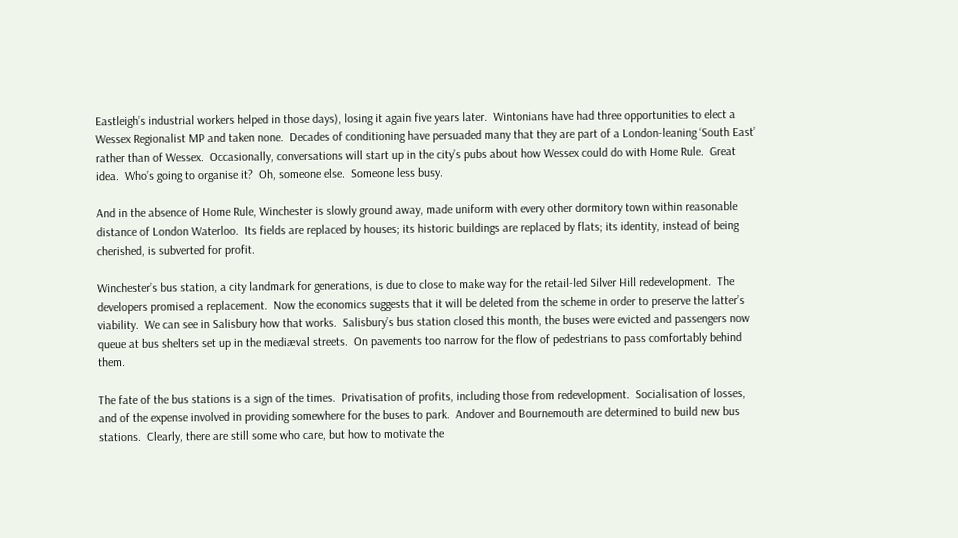Eastleigh’s industrial workers helped in those days), losing it again five years later.  Wintonians have had three opportunities to elect a Wessex Regionalist MP and taken none.  Decades of conditioning have persuaded many that they are part of a London-leaning ‘South East’ rather than of Wessex.  Occasionally, conversations will start up in the city’s pubs about how Wessex could do with Home Rule.  Great idea.  Who’s going to organise it?  Oh, someone else.  Someone less busy.

And in the absence of Home Rule, Winchester is slowly ground away, made uniform with every other dormitory town within reasonable distance of London Waterloo.  Its fields are replaced by houses; its historic buildings are replaced by flats; its identity, instead of being cherished, is subverted for profit.

Winchester’s bus station, a city landmark for generations, is due to close to make way for the retail-led Silver Hill redevelopment.  The developers promised a replacement.  Now the economics suggests that it will be deleted from the scheme in order to preserve the latter’s viability.  We can see in Salisbury how that works.  Salisbury’s bus station closed this month, the buses were evicted and passengers now queue at bus shelters set up in the mediæval streets.  On pavements too narrow for the flow of pedestrians to pass comfortably behind them.

The fate of the bus stations is a sign of the times.  Privatisation of profits, including those from redevelopment.  Socialisation of losses, and of the expense involved in providing somewhere for the buses to park.  Andover and Bournemouth are determined to build new bus stations.  Clearly, there are still some who care, but how to motivate the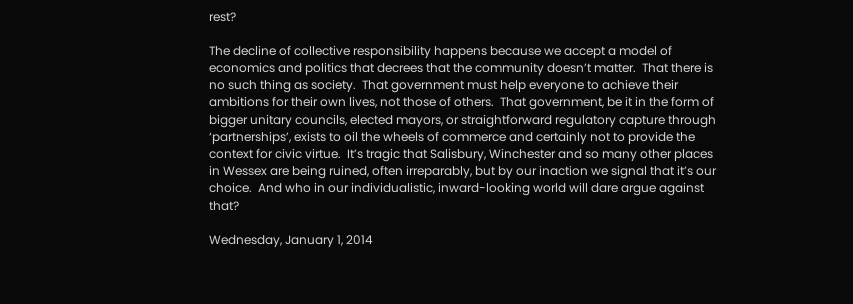rest?

The decline of collective responsibility happens because we accept a model of economics and politics that decrees that the community doesn’t matter.  That there is no such thing as society.  That government must help everyone to achieve their ambitions for their own lives, not those of others.  That government, be it in the form of bigger unitary councils, elected mayors, or straightforward regulatory capture through ‘partnerships’, exists to oil the wheels of commerce and certainly not to provide the context for civic virtue.  It’s tragic that Salisbury, Winchester and so many other places in Wessex are being ruined, often irreparably, but by our inaction we signal that it’s our choice.  And who in our individualistic, inward-looking world will dare argue against that?

Wednesday, January 1, 2014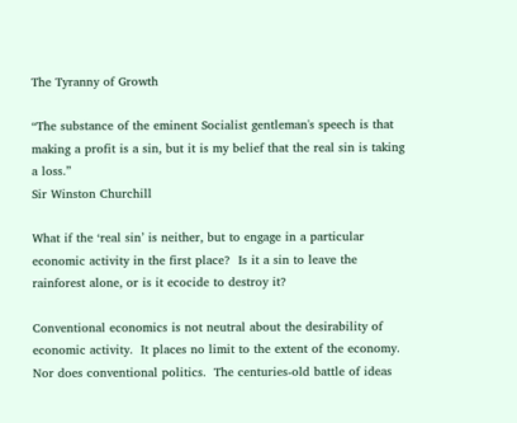The Tyranny of Growth

“The substance of the eminent Socialist gentleman's speech is that making a profit is a sin, but it is my belief that the real sin is taking a loss.”
Sir Winston Churchill

What if the ‘real sin’ is neither, but to engage in a particular economic activity in the first place?  Is it a sin to leave the rainforest alone, or is it ecocide to destroy it?

Conventional economics is not neutral about the desirability of economic activity.  It places no limit to the extent of the economy.  Nor does conventional politics.  The centuries-old battle of ideas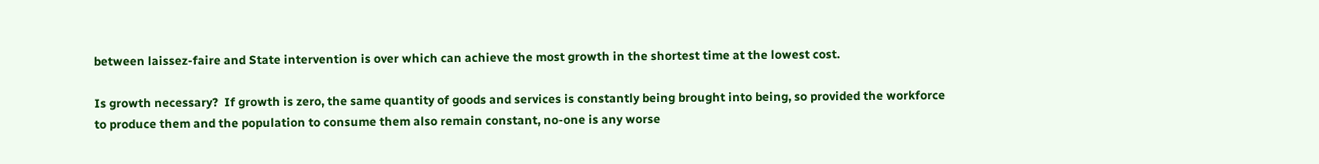between laissez-faire and State intervention is over which can achieve the most growth in the shortest time at the lowest cost.

Is growth necessary?  If growth is zero, the same quantity of goods and services is constantly being brought into being, so provided the workforce to produce them and the population to consume them also remain constant, no-one is any worse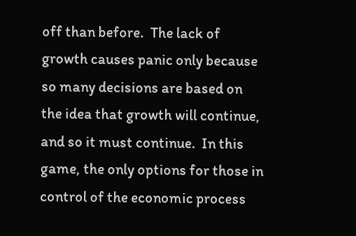off than before.  The lack of growth causes panic only because so many decisions are based on the idea that growth will continue, and so it must continue.  In this game, the only options for those in control of the economic process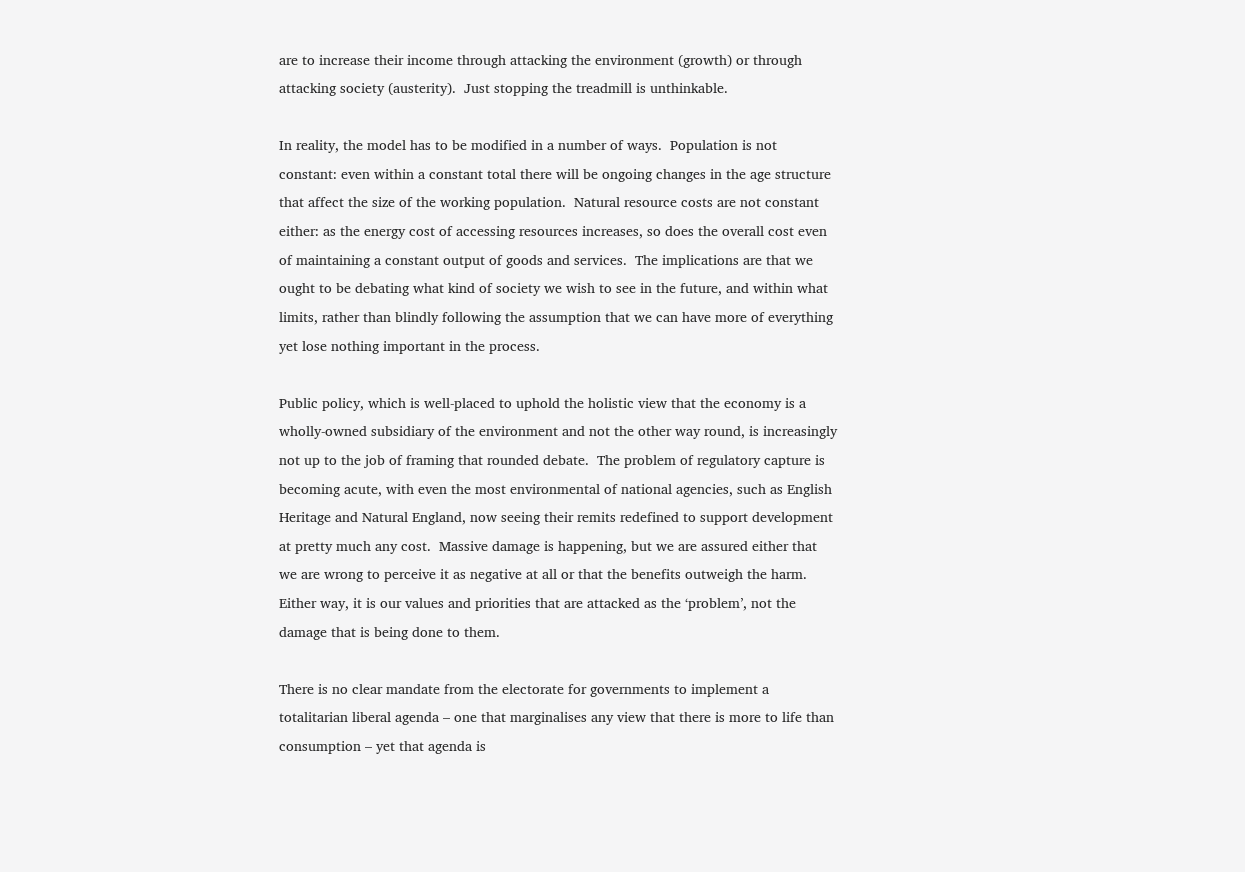are to increase their income through attacking the environment (growth) or through attacking society (austerity).  Just stopping the treadmill is unthinkable.

In reality, the model has to be modified in a number of ways.  Population is not constant: even within a constant total there will be ongoing changes in the age structure that affect the size of the working population.  Natural resource costs are not constant either: as the energy cost of accessing resources increases, so does the overall cost even of maintaining a constant output of goods and services.  The implications are that we ought to be debating what kind of society we wish to see in the future, and within what limits, rather than blindly following the assumption that we can have more of everything yet lose nothing important in the process.

Public policy, which is well-placed to uphold the holistic view that the economy is a wholly-owned subsidiary of the environment and not the other way round, is increasingly not up to the job of framing that rounded debate.  The problem of regulatory capture is becoming acute, with even the most environmental of national agencies, such as English Heritage and Natural England, now seeing their remits redefined to support development at pretty much any cost.  Massive damage is happening, but we are assured either that we are wrong to perceive it as negative at all or that the benefits outweigh the harm.  Either way, it is our values and priorities that are attacked as the ‘problem’, not the damage that is being done to them.

There is no clear mandate from the electorate for governments to implement a totalitarian liberal agenda – one that marginalises any view that there is more to life than consumption – yet that agenda is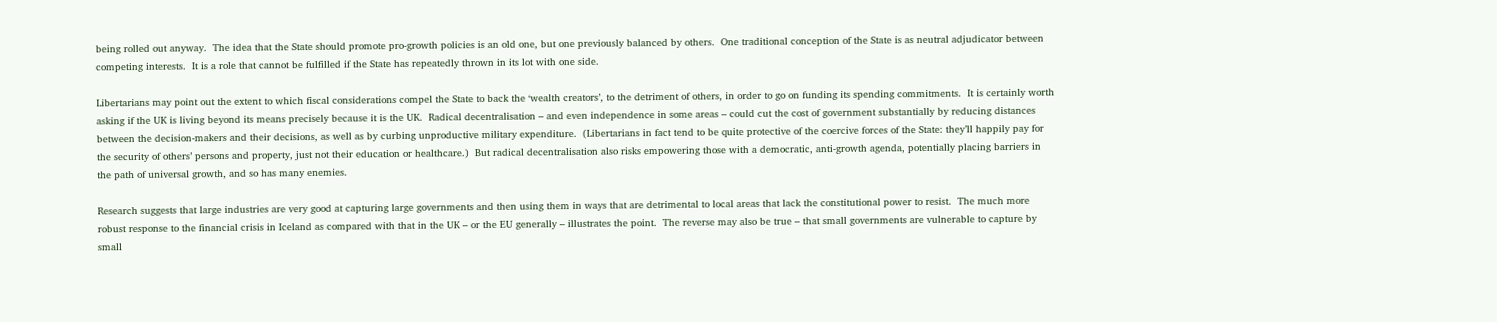being rolled out anyway.  The idea that the State should promote pro-growth policies is an old one, but one previously balanced by others.  One traditional conception of the State is as neutral adjudicator between competing interests.  It is a role that cannot be fulfilled if the State has repeatedly thrown in its lot with one side.

Libertarians may point out the extent to which fiscal considerations compel the State to back the ‘wealth creators’, to the detriment of others, in order to go on funding its spending commitments.  It is certainly worth asking if the UK is living beyond its means precisely because it is the UK.  Radical decentralisation – and even independence in some areas – could cut the cost of government substantially by reducing distances between the decision-makers and their decisions, as well as by curbing unproductive military expenditure.  (Libertarians in fact tend to be quite protective of the coercive forces of the State: they’ll happily pay for the security of others’ persons and property, just not their education or healthcare.)  But radical decentralisation also risks empowering those with a democratic, anti-growth agenda, potentially placing barriers in the path of universal growth, and so has many enemies.

Research suggests that large industries are very good at capturing large governments and then using them in ways that are detrimental to local areas that lack the constitutional power to resist.  The much more robust response to the financial crisis in Iceland as compared with that in the UK – or the EU generally – illustrates the point.  The reverse may also be true – that small governments are vulnerable to capture by small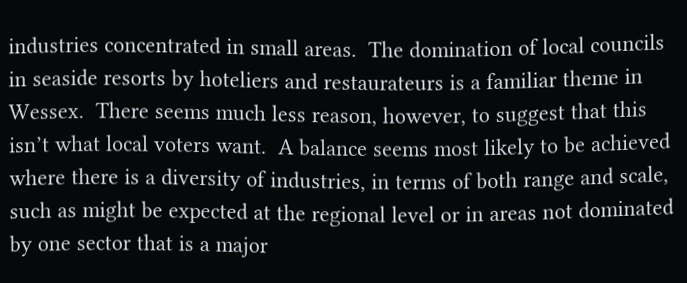industries concentrated in small areas.  The domination of local councils in seaside resorts by hoteliers and restaurateurs is a familiar theme in Wessex.  There seems much less reason, however, to suggest that this isn’t what local voters want.  A balance seems most likely to be achieved where there is a diversity of industries, in terms of both range and scale, such as might be expected at the regional level or in areas not dominated by one sector that is a major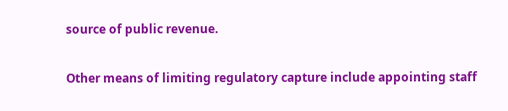source of public revenue.

Other means of limiting regulatory capture include appointing staff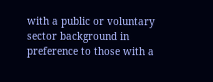with a public or voluntary sector background in preference to those with a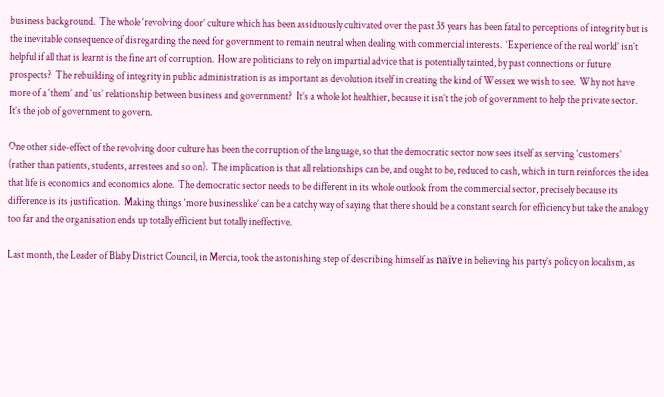business background.  The whole ‘revolving door’ culture which has been assiduously cultivated over the past 35 years has been fatal to perceptions of integrity but is the inevitable consequence of disregarding the need for government to remain neutral when dealing with commercial interests.  ‘Experience of the real world’ isn’t helpful if all that is learnt is the fine art of corruption.  How are politicians to rely on impartial advice that is potentially tainted, by past connections or future prospects?  The rebuilding of integrity in public administration is as important as devolution itself in creating the kind of Wessex we wish to see.  Why not have more of a ‘them’ and ‘us’ relationship between business and government?  It’s a whole lot healthier, because it isn’t the job of government to help the private sector.  It’s the job of government to govern.

One other side-effect of the revolving door culture has been the corruption of the language, so that the democratic sector now sees itself as serving ‘customers’ (rather than patients, students, arrestees and so on).  The implication is that all relationships can be, and ought to be, reduced to cash, which in turn reinforces the idea that life is economics and economics alone.  The democratic sector needs to be different in its whole outlook from the commercial sector, precisely because its difference is its justification.  Making things ‘more businesslike’ can be a catchy way of saying that there should be a constant search for efficiency but take the analogy too far and the organisation ends up totally efficient but totally ineffective.

Last month, the Leader of Blaby District Council, in Mercia, took the astonishing step of describing himself as naïve in believing his party’s policy on localism, as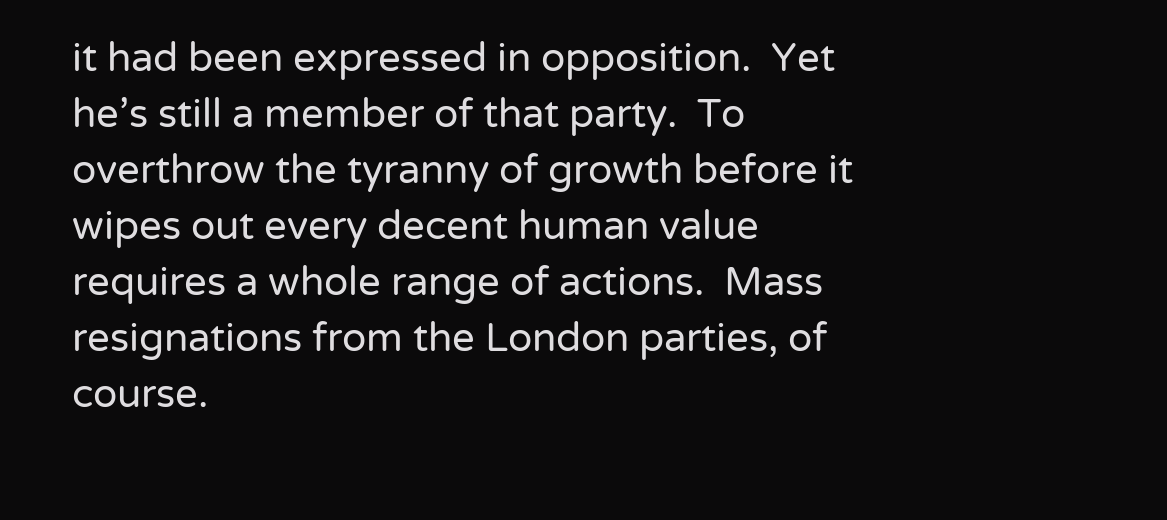it had been expressed in opposition.  Yet he’s still a member of that party.  To overthrow the tyranny of growth before it wipes out every decent human value requires a whole range of actions.  Mass resignations from the London parties, of course.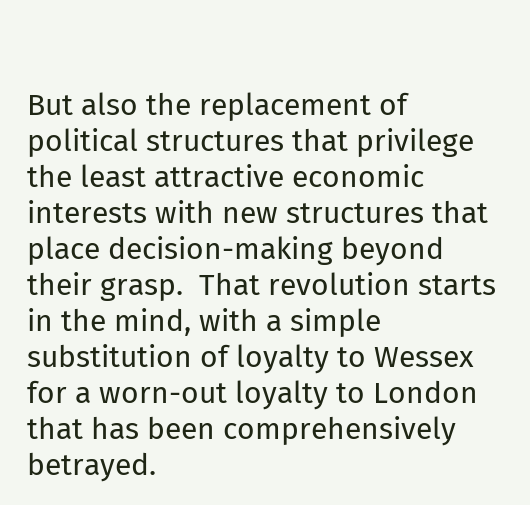But also the replacement of political structures that privilege the least attractive economic interests with new structures that place decision-making beyond their grasp.  That revolution starts in the mind, with a simple substitution of loyalty to Wessex for a worn-out loyalty to London that has been comprehensively betrayed.